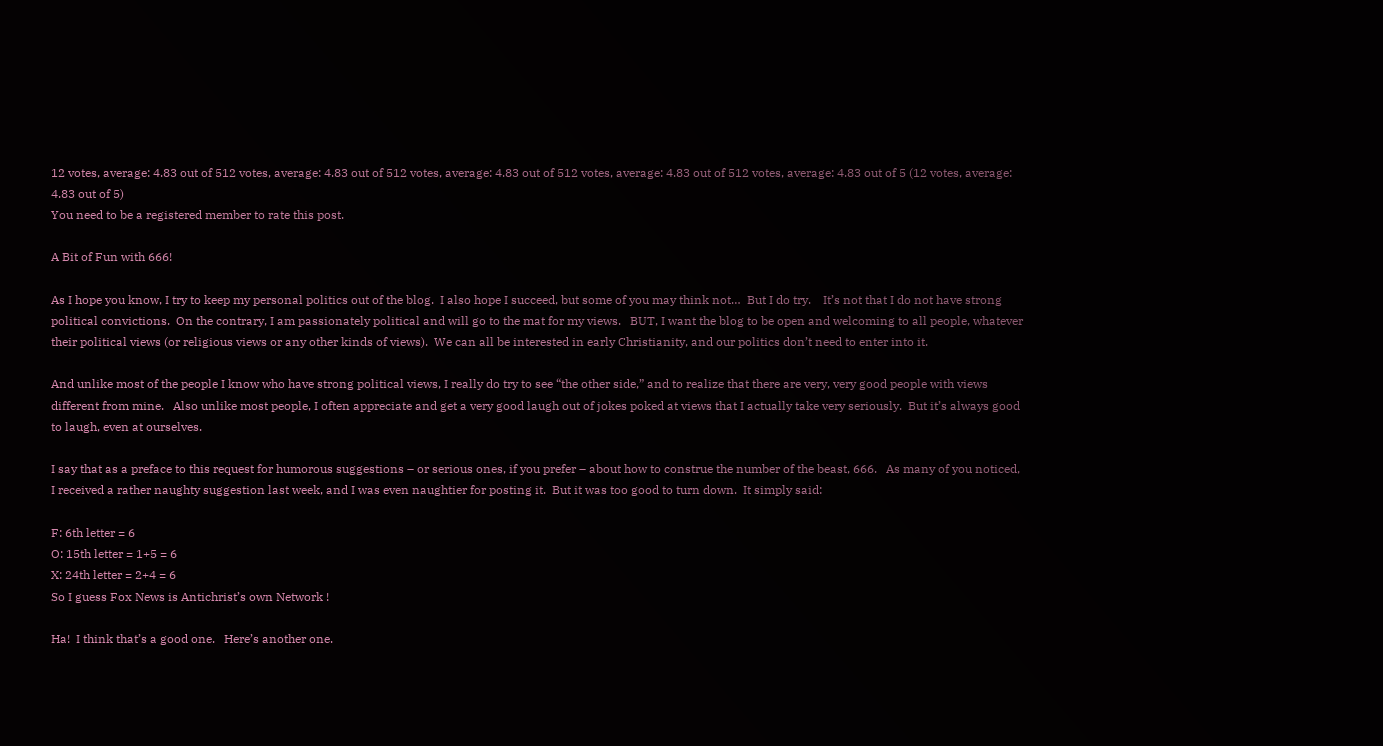12 votes, average: 4.83 out of 512 votes, average: 4.83 out of 512 votes, average: 4.83 out of 512 votes, average: 4.83 out of 512 votes, average: 4.83 out of 5 (12 votes, average: 4.83 out of 5)
You need to be a registered member to rate this post.

A Bit of Fun with 666!

As I hope you know, I try to keep my personal politics out of the blog.  I also hope I succeed, but some of you may think not…  But I do try.    It’s not that I do not have strong political convictions.  On the contrary, I am passionately political and will go to the mat for my views.   BUT, I want the blog to be open and welcoming to all people, whatever their political views (or religious views or any other kinds of views).  We can all be interested in early Christianity, and our politics don’t need to enter into it.

And unlike most of the people I know who have strong political views, I really do try to see “the other side,” and to realize that there are very, very good people with views different from mine.   Also unlike most people, I often appreciate and get a very good laugh out of jokes poked at views that I actually take very seriously.  But it’s always good to laugh, even at ourselves.

I say that as a preface to this request for humorous suggestions – or serious ones, if you prefer – about how to construe the number of the beast, 666.   As many of you noticed, I received a rather naughty suggestion last week, and I was even naughtier for posting it.  But it was too good to turn down.  It simply said:

F: 6th letter = 6
O: 15th letter = 1+5 = 6
X: 24th letter = 2+4 = 6
So I guess Fox News is Antichrist’s own Network !

Ha!  I think that’s a good one.   Here’s another one.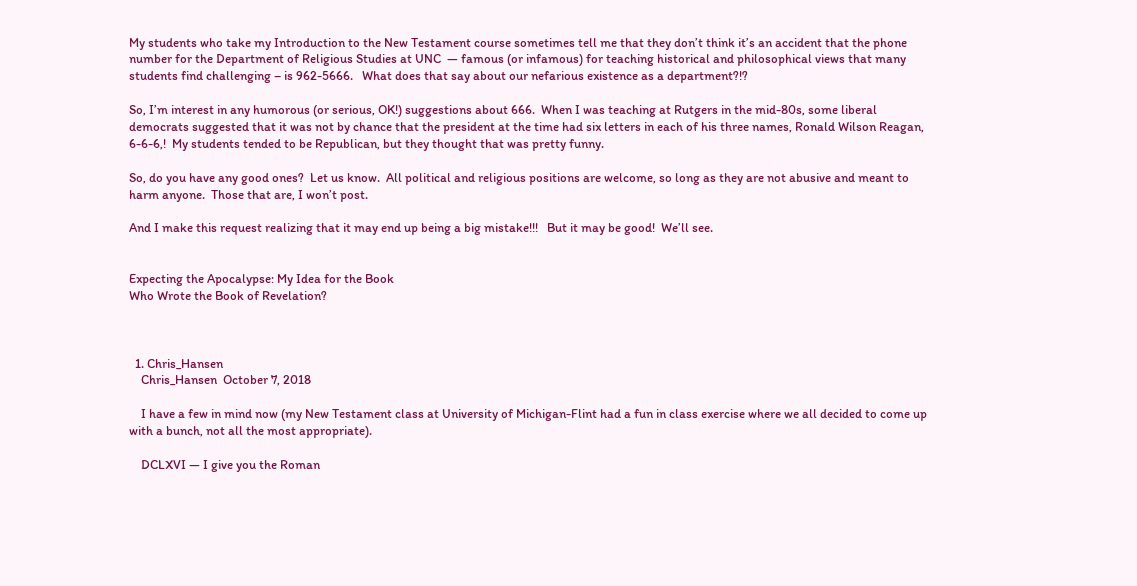My students who take my Introduction to the New Testament course sometimes tell me that they don’t think it’s an accident that the phone number for the Department of Religious Studies at UNC  — famous (or infamous) for teaching historical and philosophical views that many students find challenging – is 962-5666.   What does that say about our nefarious existence as a department?!?

So, I’m interest in any humorous (or serious, OK!) suggestions about 666.  When I was teaching at Rutgers in the mid-80s, some liberal democrats suggested that it was not by chance that the president at the time had six letters in each of his three names, Ronald Wilson Reagan, 6-6-6,!  My students tended to be Republican, but they thought that was pretty funny.

So, do you have any good ones?  Let us know.  All political and religious positions are welcome, so long as they are not abusive and meant to harm anyone.  Those that are, I won’t post.

And I make this request realizing that it may end up being a big mistake!!!   But it may be good!  We’ll see.


Expecting the Apocalypse: My Idea for the Book
Who Wrote the Book of Revelation?



  1. Chris_Hansen
    Chris_Hansen  October 7, 2018

    I have a few in mind now (my New Testament class at University of Michigan-Flint had a fun in class exercise where we all decided to come up with a bunch, not all the most appropriate).

    DCLXVI — I give you the Roman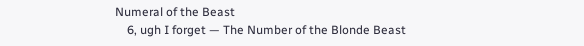Numeral of the Beast
    6, ugh I forget — The Number of the Blonde Beast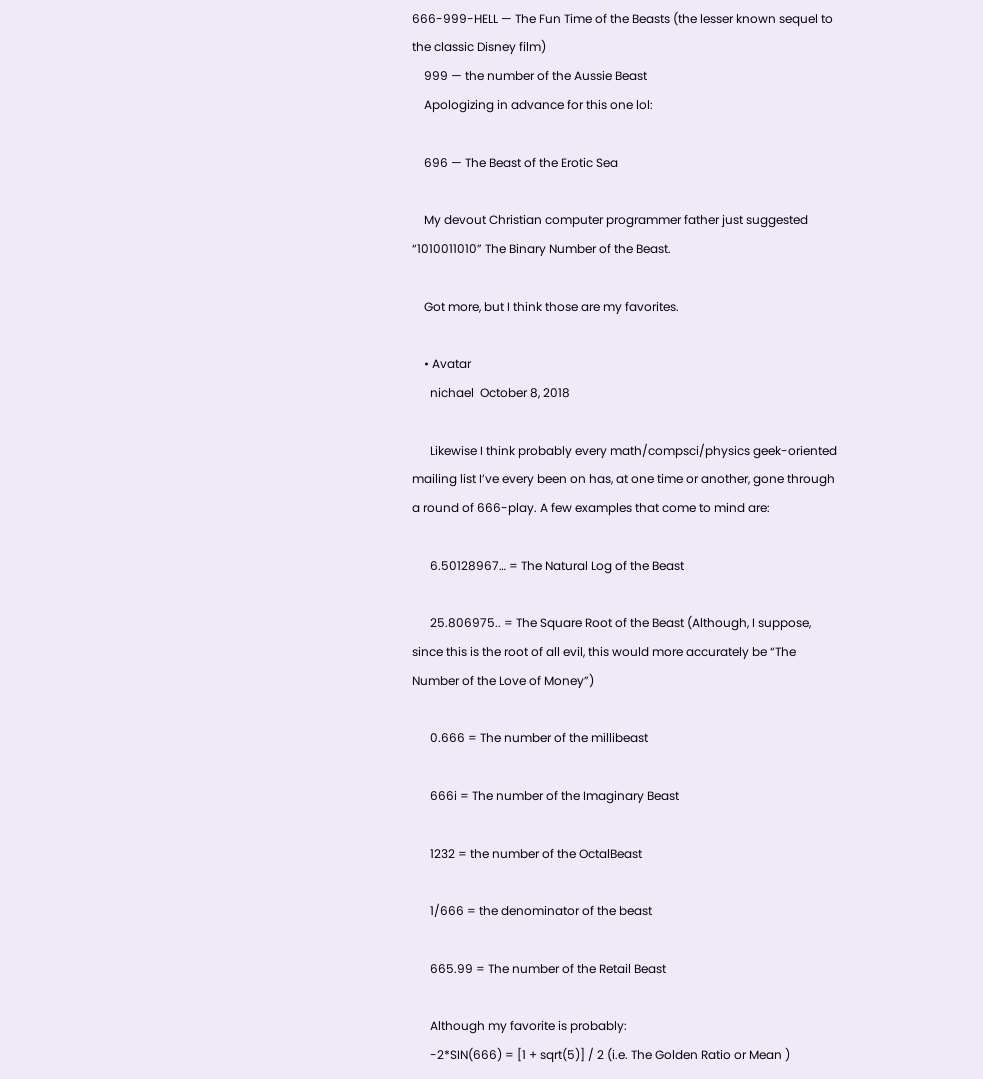666-999-HELL — The Fun Time of the Beasts (the lesser known sequel to the classic Disney film)
    999 — the number of the Aussie Beast
    Apologizing in advance for this one lol:

    696 — The Beast of the Erotic Sea

    My devout Christian computer programmer father just suggested “1010011010” The Binary Number of the Beast.

    Got more, but I think those are my favorites.

    • Avatar
      nichael  October 8, 2018

      Likewise I think probably every math/compsci/physics geek-oriented mailing list I’ve every been on has, at one time or another, gone through a round of 666-play. A few examples that come to mind are:

      6.50128967… = The Natural Log of the Beast

      25.806975.. = The Square Root of the Beast (Although, I suppose, since this is the root of all evil, this would more accurately be “The Number of the Love of Money”)

      0.666 = The number of the millibeast

      666i = The number of the Imaginary Beast

      1232 = the number of the OctalBeast

      1/666 = the denominator of the beast

      665.99 = The number of the Retail Beast

      Although my favorite is probably:
      -2*SIN(666) = [1 + sqrt(5)] / 2 (i.e. The Golden Ratio or Mean )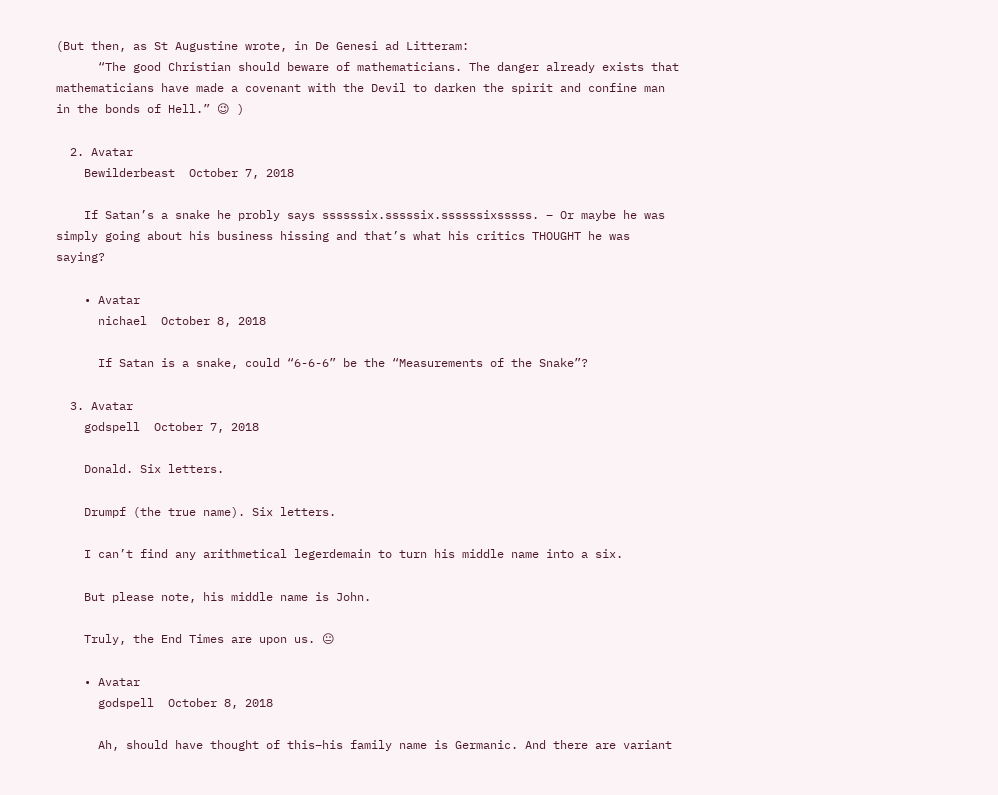(But then, as St Augustine wrote, in De Genesi ad Litteram:
      “The good Christian should beware of mathematicians. The danger already exists that mathematicians have made a covenant with the Devil to darken the spirit and confine man in the bonds of Hell.” 😉 )

  2. Avatar
    Bewilderbeast  October 7, 2018

    If Satan’s a snake he probly says ssssssix.sssssix.ssssssixsssss. – Or maybe he was simply going about his business hissing and that’s what his critics THOUGHT he was saying?

    • Avatar
      nichael  October 8, 2018

      If Satan is a snake, could “6-6-6” be the “Measurements of the Snake”?

  3. Avatar
    godspell  October 7, 2018

    Donald. Six letters.

    Drumpf (the true name). Six letters.

    I can’t find any arithmetical legerdemain to turn his middle name into a six.

    But please note, his middle name is John.

    Truly, the End Times are upon us. 😐

    • Avatar
      godspell  October 8, 2018

      Ah, should have thought of this–his family name is Germanic. And there are variant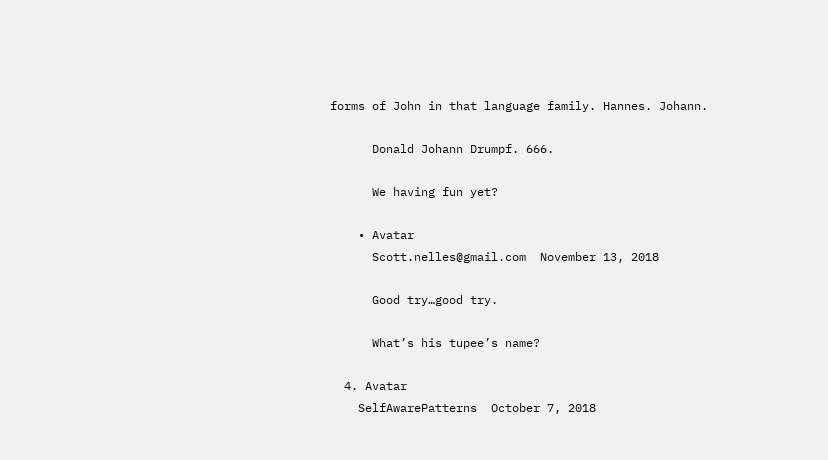forms of John in that language family. Hannes. Johann.

      Donald Johann Drumpf. 666.

      We having fun yet?

    • Avatar
      Scott.nelles@gmail.com  November 13, 2018

      Good try…good try.

      What’s his tupee’s name?

  4. Avatar
    SelfAwarePatterns  October 7, 2018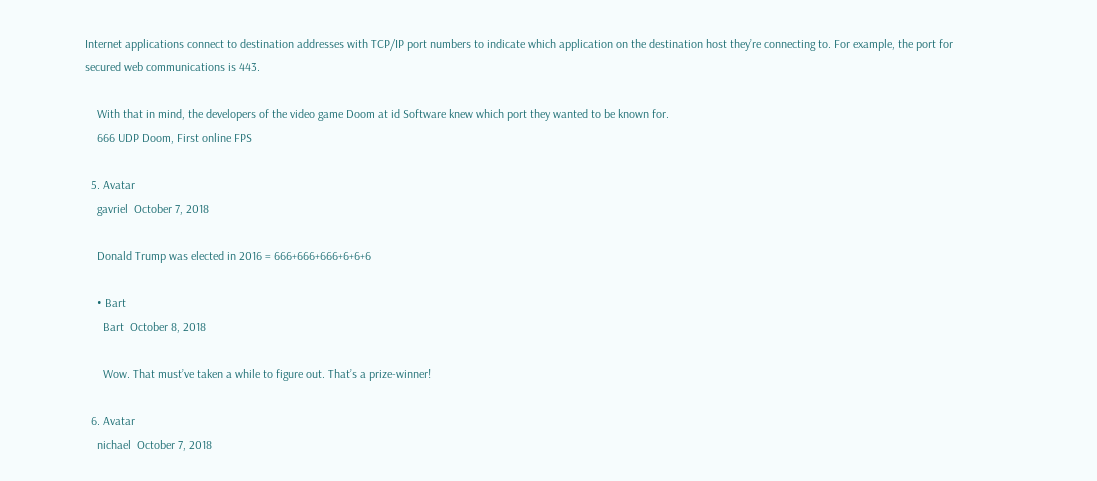Internet applications connect to destination addresses with TCP/IP port numbers to indicate which application on the destination host they’re connecting to. For example, the port for secured web communications is 443.

    With that in mind, the developers of the video game Doom at id Software knew which port they wanted to be known for.
    666 UDP Doom, First online FPS

  5. Avatar
    gavriel  October 7, 2018

    Donald Trump was elected in 2016 = 666+666+666+6+6+6

    • Bart
      Bart  October 8, 2018

      Wow. That must’ve taken a while to figure out. That’s a prize-winner!

  6. Avatar
    nichael  October 7, 2018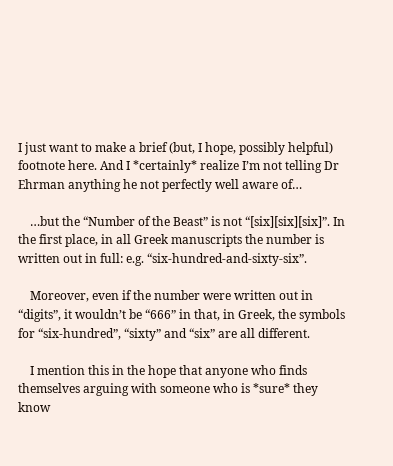I just want to make a brief (but, I hope, possibly helpful) footnote here. And I *certainly* realize I’m not telling Dr Ehrman anything he not perfectly well aware of…

    …but the “Number of the Beast” is not “[six][six][six]”. In the first place, in all Greek manuscripts the number is written out in full: e.g. “six-hundred-and-sixty-six”.

    Moreover, even if the number were written out in “digits”, it wouldn’t be “666” in that, in Greek, the symbols for “six-hundred”, “sixty” and “six” are all different.

    I mention this in the hope that anyone who finds themselves arguing with someone who is *sure* they know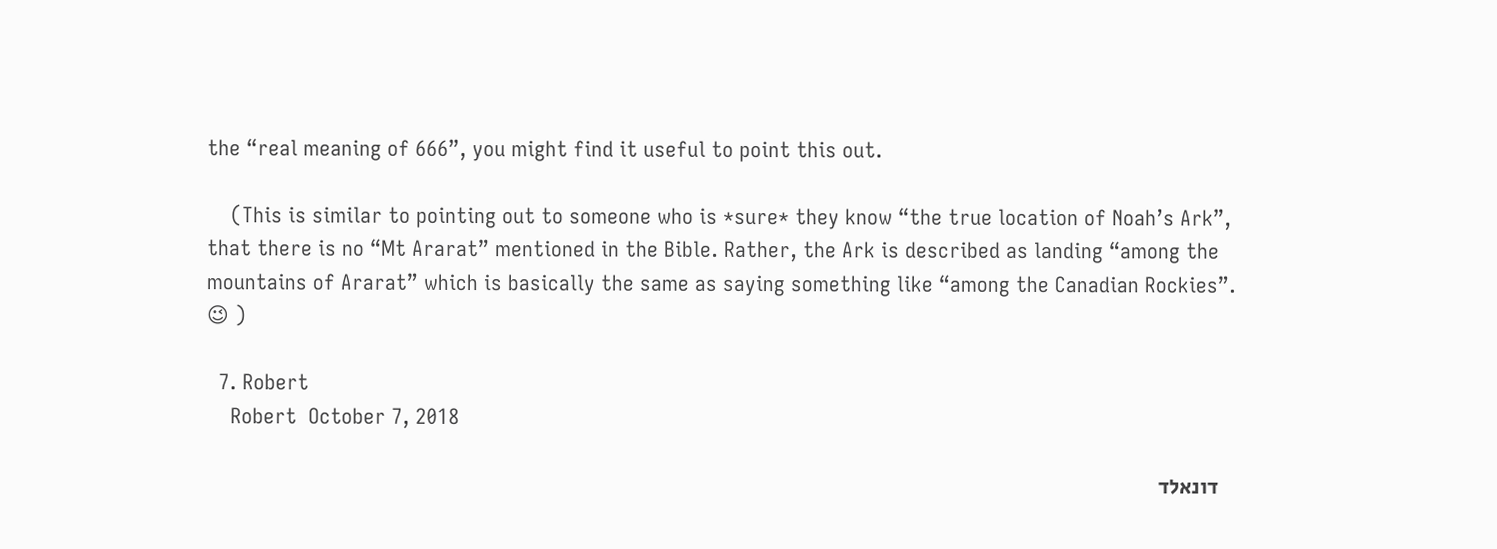the “real meaning of 666”, you might find it useful to point this out.

    (This is similar to pointing out to someone who is *sure* they know “the true location of Noah’s Ark”, that there is no “Mt Ararat” mentioned in the Bible. Rather, the Ark is described as landing “among the mountains of Ararat” which is basically the same as saying something like “among the Canadian Rockies”. 😉 )

  7. Robert
    Robert  October 7, 2018

    דונאלד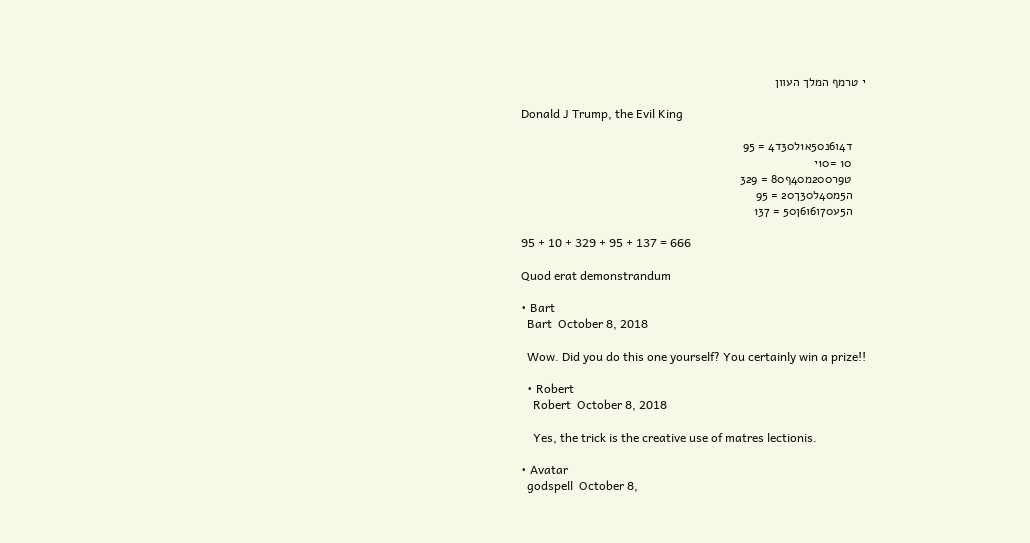י טרמף המלך העוון

    Donald J Trump, the Evil King

    ד4ו6נ50א1ל30ד4 = 95
    10 =10י
    ט9ר200מ40ף80 = 329
    ה5מ40ל30ך20 = 95
    ה5ע70ו6ו6ן50 = 137

    95 + 10 + 329 + 95 + 137 = 666

    Quod erat demonstrandum

    • Bart
      Bart  October 8, 2018

      Wow. Did you do this one yourself? You certainly win a prize!!

      • Robert
        Robert  October 8, 2018

        Yes, the trick is the creative use of matres lectionis.

    • Avatar
      godspell  October 8,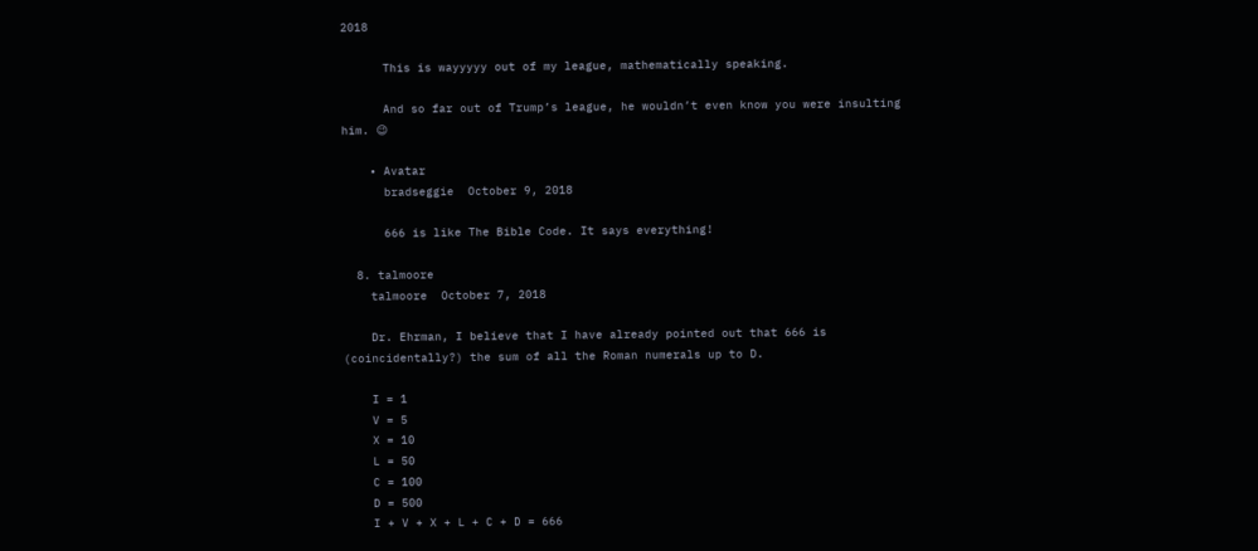2018

      This is wayyyyy out of my league, mathematically speaking.

      And so far out of Trump’s league, he wouldn’t even know you were insulting him. 😉

    • Avatar
      bradseggie  October 9, 2018

      666 is like The Bible Code. It says everything!

  8. talmoore
    talmoore  October 7, 2018

    Dr. Ehrman, I believe that I have already pointed out that 666 is (coincidentally?) the sum of all the Roman numerals up to D.

    I = 1
    V = 5
    X = 10
    L = 50
    C = 100
    D = 500
    I + V + X + L + C + D = 666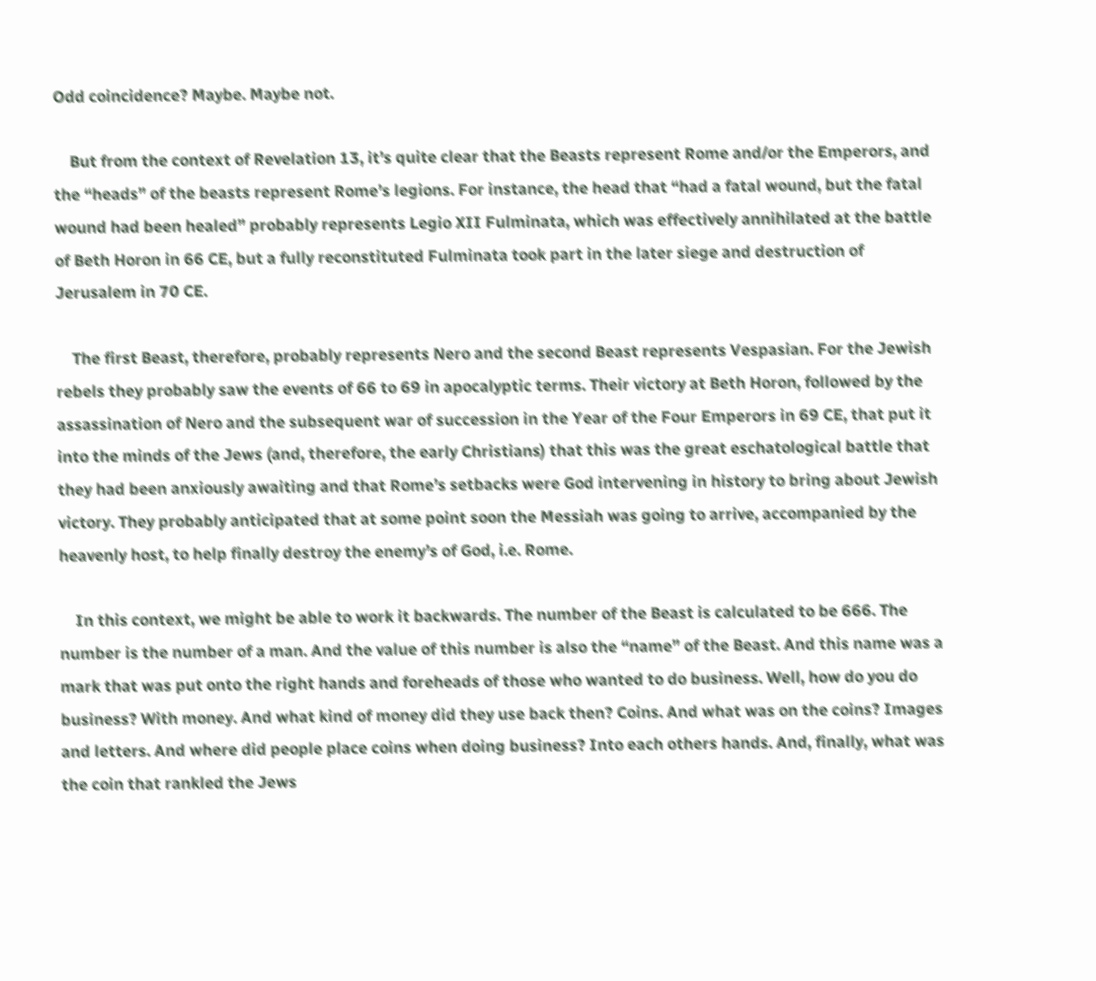Odd coincidence? Maybe. Maybe not.

    But from the context of Revelation 13, it’s quite clear that the Beasts represent Rome and/or the Emperors, and the “heads” of the beasts represent Rome’s legions. For instance, the head that “had a fatal wound, but the fatal wound had been healed” probably represents Legio XII Fulminata, which was effectively annihilated at the battle of Beth Horon in 66 CE, but a fully reconstituted Fulminata took part in the later siege and destruction of Jerusalem in 70 CE.

    The first Beast, therefore, probably represents Nero and the second Beast represents Vespasian. For the Jewish rebels they probably saw the events of 66 to 69 in apocalyptic terms. Their victory at Beth Horon, followed by the assassination of Nero and the subsequent war of succession in the Year of the Four Emperors in 69 CE, that put it into the minds of the Jews (and, therefore, the early Christians) that this was the great eschatological battle that they had been anxiously awaiting and that Rome’s setbacks were God intervening in history to bring about Jewish victory. They probably anticipated that at some point soon the Messiah was going to arrive, accompanied by the heavenly host, to help finally destroy the enemy’s of God, i.e. Rome.

    In this context, we might be able to work it backwards. The number of the Beast is calculated to be 666. The number is the number of a man. And the value of this number is also the “name” of the Beast. And this name was a mark that was put onto the right hands and foreheads of those who wanted to do business. Well, how do you do business? With money. And what kind of money did they use back then? Coins. And what was on the coins? Images and letters. And where did people place coins when doing business? Into each others hands. And, finally, what was the coin that rankled the Jews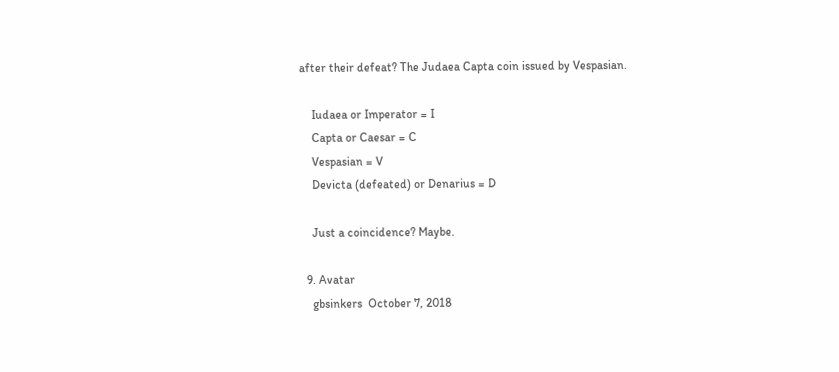after their defeat? The Judaea Capta coin issued by Vespasian.

    Iudaea or Imperator = I
    Capta or Caesar = C
    Vespasian = V
    Devicta (defeated) or Denarius = D

    Just a coincidence? Maybe.

  9. Avatar
    gbsinkers  October 7, 2018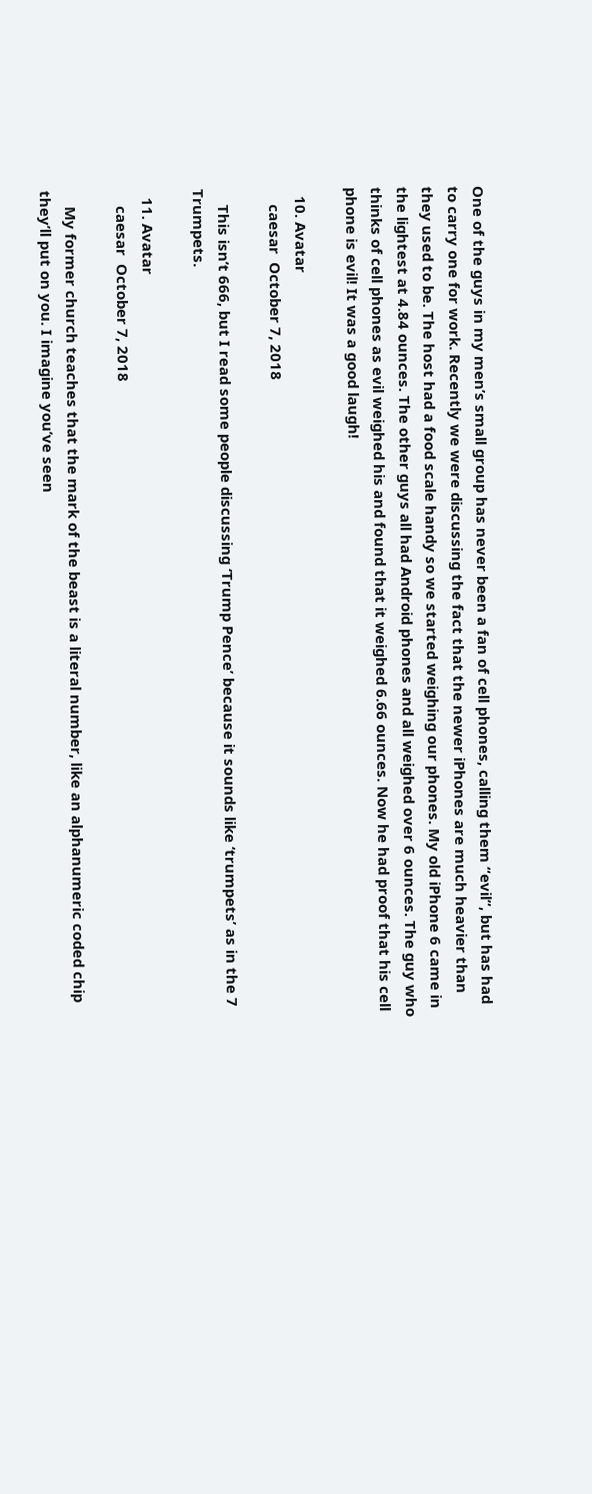One of the guys in my men’s small group has never been a fan of cell phones, calling them “evil”, but has had to carry one for work. Recently we were discussing the fact that the newer iPhones are much heavier than they used to be. The host had a food scale handy so we started weighing our phones. My old iPhone 6 came in the lightest at 4.84 ounces. The other guys all had Android phones and all weighed over 6 ounces. The guy who thinks of cell phones as evil weighed his and found that it weighed 6.66 ounces. Now he had proof that his cell phone is evil! It was a good laugh!

  10. Avatar
    caesar  October 7, 2018

    This isn’t 666, but I read some people discussing ‘Trump Pence’ because it sounds like ‘trumpets’ as in the 7 Trumpets.

  11. Avatar
    caesar  October 7, 2018

    My former church teaches that the mark of the beast is a literal number, like an alphanumeric coded chip they’ll put on you. I imagine you’ve seen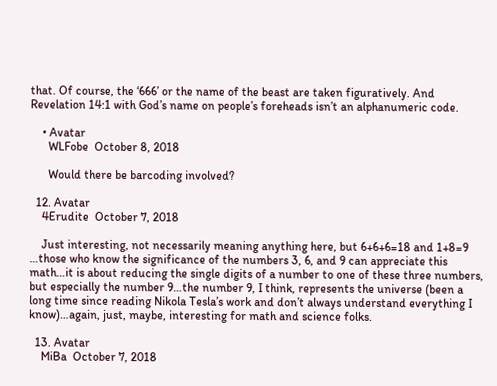that. Of course, the ‘666’ or the name of the beast are taken figuratively. And Revelation 14:1 with God’s name on people’s foreheads isn’t an alphanumeric code.

    • Avatar
      WLFobe  October 8, 2018

      Would there be barcoding involved?

  12. Avatar
    4Erudite  October 7, 2018

    Just interesting, not necessarily meaning anything here, but 6+6+6=18 and 1+8=9 …those who know the significance of the numbers 3, 6, and 9 can appreciate this math…it is about reducing the single digits of a number to one of these three numbers, but especially the number 9…the number 9, I think, represents the universe (been a long time since reading Nikola Tesla’s work and don’t always understand everything I know)…again, just, maybe, interesting for math and science folks.

  13. Avatar
    MiBa  October 7, 2018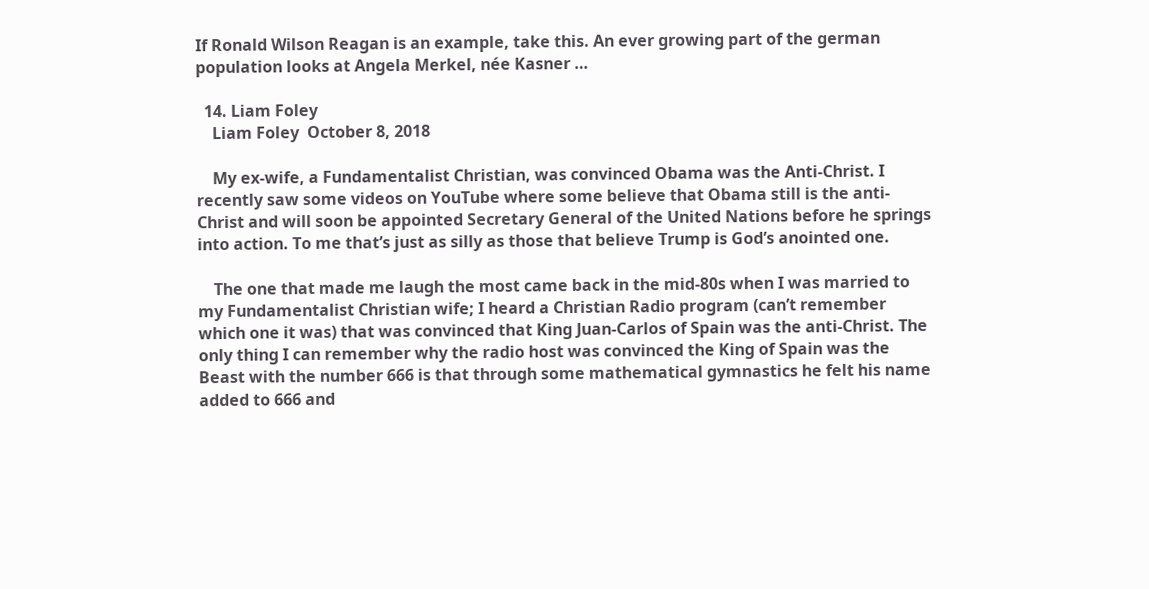If Ronald Wilson Reagan is an example, take this. An ever growing part of the german population looks at Angela Merkel, née Kasner …

  14. Liam Foley
    Liam Foley  October 8, 2018

    My ex-wife, a Fundamentalist Christian, was convinced Obama was the Anti-Christ. I recently saw some videos on YouTube where some believe that Obama still is the anti-Christ and will soon be appointed Secretary General of the United Nations before he springs into action. To me that’s just as silly as those that believe Trump is God’s anointed one.

    The one that made me laugh the most came back in the mid-80s when I was married to my Fundamentalist Christian wife; I heard a Christian Radio program (can’t remember which one it was) that was convinced that King Juan-Carlos of Spain was the anti-Christ. The only thing I can remember why the radio host was convinced the King of Spain was the Beast with the number 666 is that through some mathematical gymnastics he felt his name added to 666 and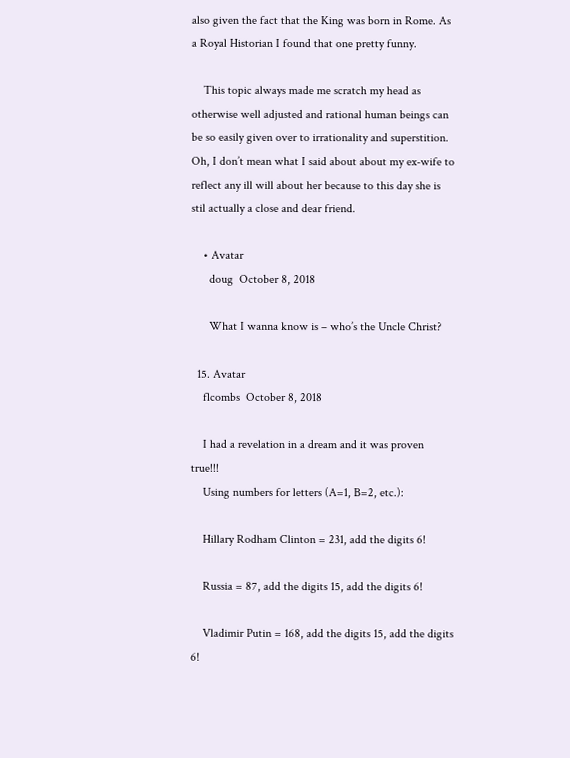also given the fact that the King was born in Rome. As a Royal Historian I found that one pretty funny.

    This topic always made me scratch my head as otherwise well adjusted and rational human beings can be so easily given over to irrationality and superstition. Oh, I don’t mean what I said about about my ex-wife to reflect any ill will about her because to this day she is stil actually a close and dear friend.

    • Avatar
      doug  October 8, 2018

      What I wanna know is – who’s the Uncle Christ?

  15. Avatar
    flcombs  October 8, 2018

    I had a revelation in a dream and it was proven true!!!
    Using numbers for letters (A=1, B=2, etc.):

    Hillary Rodham Clinton = 231, add the digits 6!

    Russia = 87, add the digits 15, add the digits 6!

    Vladimir Putin = 168, add the digits 15, add the digits 6!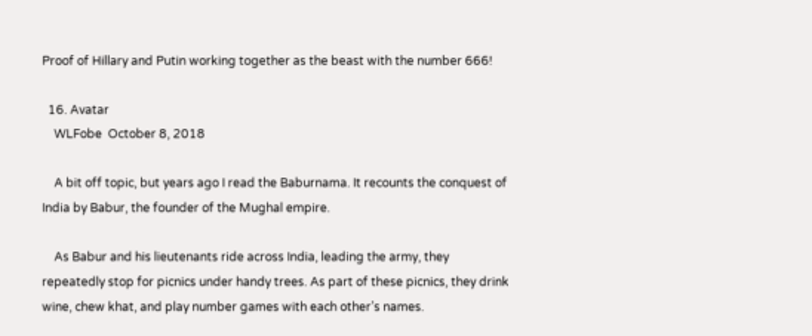Proof of Hillary and Putin working together as the beast with the number 666!

  16. Avatar
    WLFobe  October 8, 2018

    A bit off topic, but years ago I read the Baburnama. It recounts the conquest of India by Babur, the founder of the Mughal empire.

    As Babur and his lieutenants ride across India, leading the army, they repeatedly stop for picnics under handy trees. As part of these picnics, they drink wine, chew khat, and play number games with each other’s names.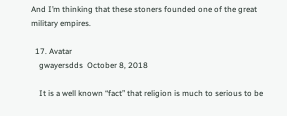And I’m thinking that these stoners founded one of the great military empires.

  17. Avatar
    gwayersdds  October 8, 2018

    It is a well known “fact” that religion is much to serious to be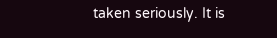taken seriously. It is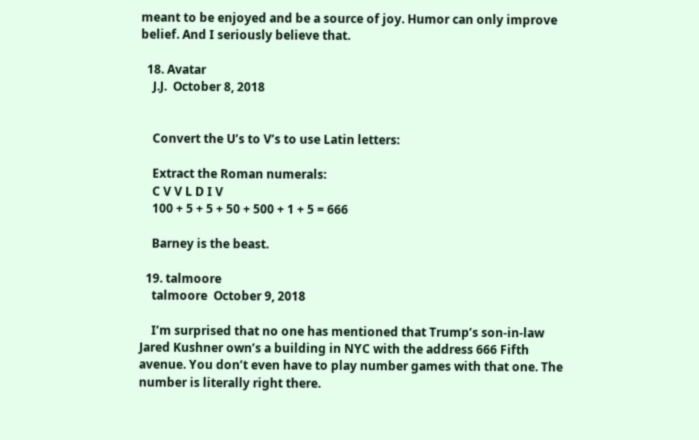meant to be enjoyed and be a source of joy. Humor can only improve belief. And I seriously believe that.

  18. Avatar
    J.J.  October 8, 2018


    Convert the U’s to V’s to use Latin letters:

    Extract the Roman numerals:
    C V V L D I V
    100 + 5 + 5 + 50 + 500 + 1 + 5 = 666

    Barney is the beast.

  19. talmoore
    talmoore  October 9, 2018

    I’m surprised that no one has mentioned that Trump’s son-in-law Jared Kushner own’s a building in NYC with the address 666 Fifth avenue. You don’t even have to play number games with that one. The number is literally right there.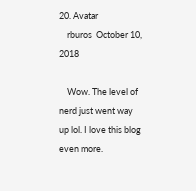20. Avatar
    rburos  October 10, 2018

    Wow. The level of nerd just went way up lol. I love this blog even more.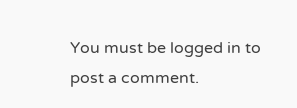You must be logged in to post a comment.